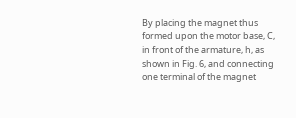By placing the magnet thus formed upon the motor base, C, in front of the armature, h, as shown in Fig. 6, and connecting one terminal of the magnet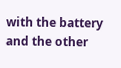with the battery and the other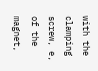with the clamping screw, e, of the magnet,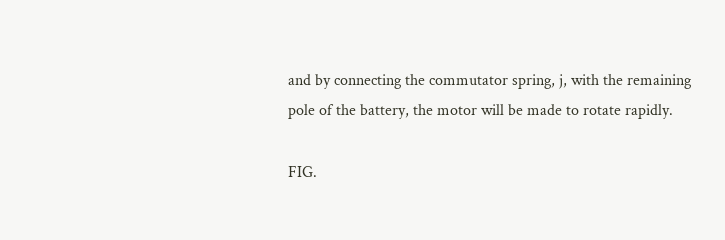and by connecting the commutator spring, j, with the remaining pole of the battery, the motor will be made to rotate rapidly.

FIG.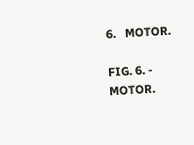6.   MOTOR.

FIG. 6. - MOTOR.